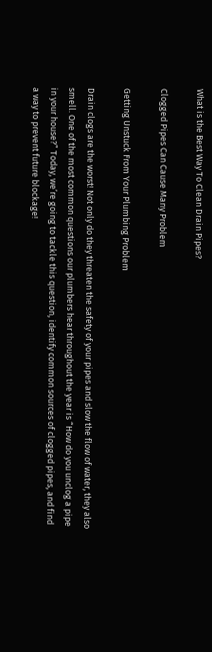What is the Best Way To Clean Drain Pipes?

Clogged Pipes Can Cause Many Problem

Getting Unstuck From Your Plumbing Problem

Drain clogs are the worst! Not only do they threaten the safety of your pipes and slow the flow of water, they also smell. One of the most common questions our plumbers hear throughout the year is “How do you unclog a pipe in your house?” Today, we’re going to tackle this question, identify common sources of clogged pipes, and find a way to prevent future blockage!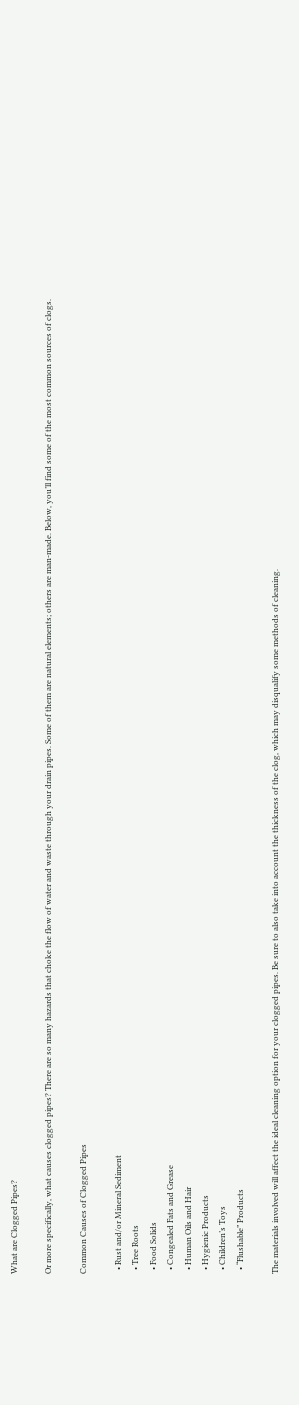What are Clogged Pipes?

Or more specifically, what causes clogged pipes? There are so many hazards that choke the flow of water and waste through your drain pipes. Some of them are natural elements; others are man-made. Below, you’ll find some of the most common sources of clogs.

Common Causes of Clogged Pipes

  • Rust and/or Mineral Sediment
  • Tree Roots
  • Food Solids
  • Congealed Fats and Grease
  • Human Oils and Hair
  • Hygienic Products
  • Children’s Toys
  • “Flushable” Products

The materials involved will affect the ideal cleaning option for your clogged pipes. Be sure to also take into account the thickness of the clog, which may disqualify some methods of cleaning.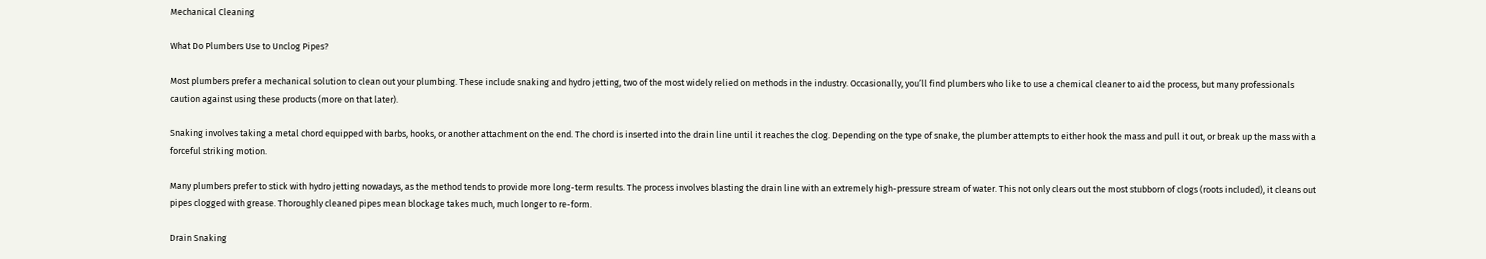Mechanical Cleaning

What Do Plumbers Use to Unclog Pipes?

Most plumbers prefer a mechanical solution to clean out your plumbing. These include snaking and hydro jetting, two of the most widely relied on methods in the industry. Occasionally, you’ll find plumbers who like to use a chemical cleaner to aid the process, but many professionals caution against using these products (more on that later).

Snaking involves taking a metal chord equipped with barbs, hooks, or another attachment on the end. The chord is inserted into the drain line until it reaches the clog. Depending on the type of snake, the plumber attempts to either hook the mass and pull it out, or break up the mass with a forceful striking motion.

Many plumbers prefer to stick with hydro jetting nowadays, as the method tends to provide more long-term results. The process involves blasting the drain line with an extremely high-pressure stream of water. This not only clears out the most stubborn of clogs (roots included), it cleans out pipes clogged with grease. Thoroughly cleaned pipes mean blockage takes much, much longer to re-form.

Drain Snaking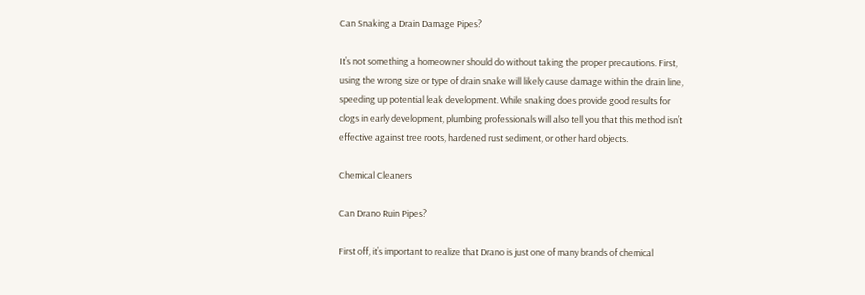Can Snaking a Drain Damage Pipes?

It’s not something a homeowner should do without taking the proper precautions. First, using the wrong size or type of drain snake will likely cause damage within the drain line, speeding up potential leak development. While snaking does provide good results for clogs in early development, plumbing professionals will also tell you that this method isn’t effective against tree roots, hardened rust sediment, or other hard objects.

Chemical Cleaners

Can Drano Ruin Pipes?

First off, it’s important to realize that Drano is just one of many brands of chemical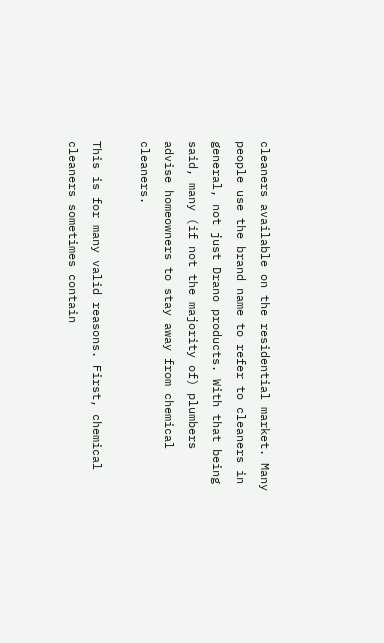cleaners available on the residential market. Many people use the brand name to refer to cleaners in general, not just Drano products. With that being said, many (if not the majority of) plumbers advise homeowners to stay away from chemical cleaners.

This is for many valid reasons. First, chemical cleaners sometimes contain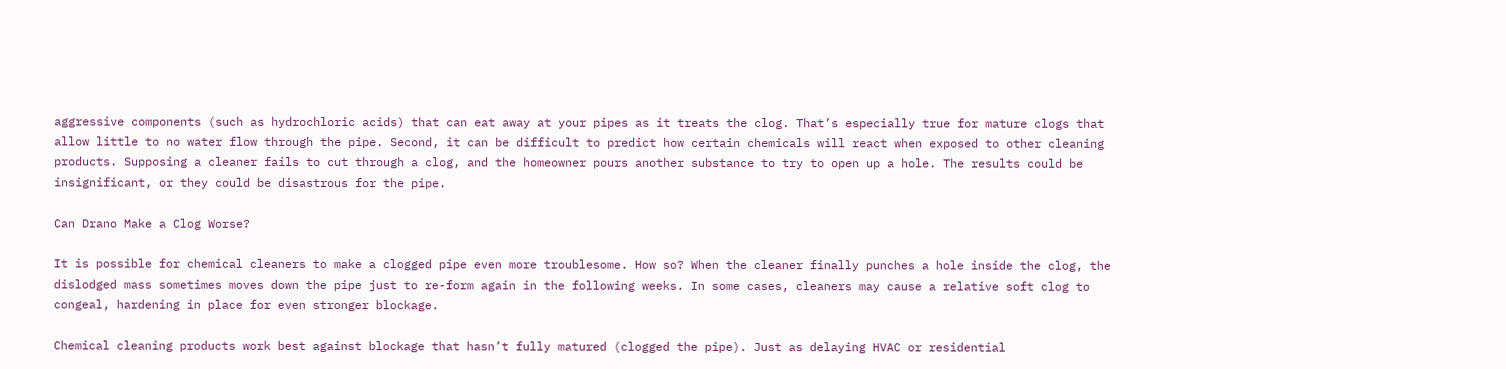aggressive components (such as hydrochloric acids) that can eat away at your pipes as it treats the clog. That’s especially true for mature clogs that allow little to no water flow through the pipe. Second, it can be difficult to predict how certain chemicals will react when exposed to other cleaning products. Supposing a cleaner fails to cut through a clog, and the homeowner pours another substance to try to open up a hole. The results could be insignificant, or they could be disastrous for the pipe.

Can Drano Make a Clog Worse?

It is possible for chemical cleaners to make a clogged pipe even more troublesome. How so? When the cleaner finally punches a hole inside the clog, the dislodged mass sometimes moves down the pipe just to re-form again in the following weeks. In some cases, cleaners may cause a relative soft clog to congeal, hardening in place for even stronger blockage.

Chemical cleaning products work best against blockage that hasn’t fully matured (clogged the pipe). Just as delaying HVAC or residential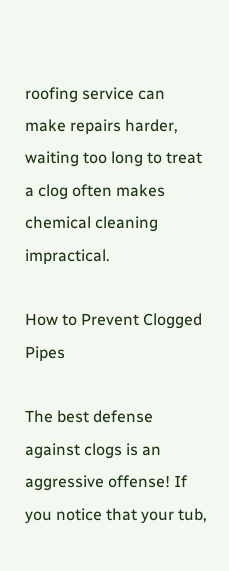roofing service can make repairs harder, waiting too long to treat a clog often makes chemical cleaning impractical.

How to Prevent Clogged Pipes

The best defense against clogs is an aggressive offense! If you notice that your tub,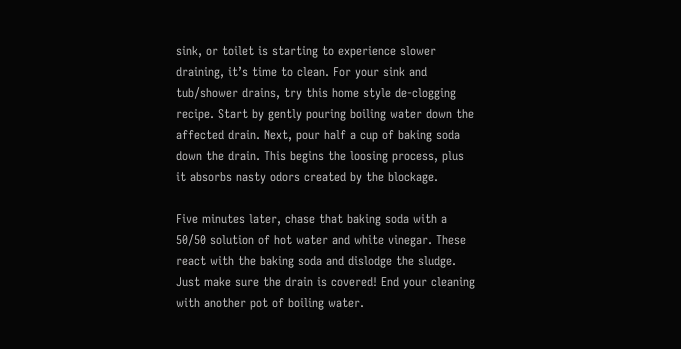sink, or toilet is starting to experience slower draining, it’s time to clean. For your sink and tub/shower drains, try this home style de-clogging recipe. Start by gently pouring boiling water down the affected drain. Next, pour half a cup of baking soda down the drain. This begins the loosing process, plus it absorbs nasty odors created by the blockage.

Five minutes later, chase that baking soda with a 50/50 solution of hot water and white vinegar. These react with the baking soda and dislodge the sludge. Just make sure the drain is covered! End your cleaning with another pot of boiling water.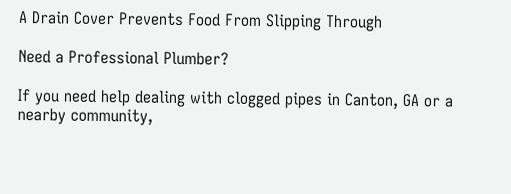A Drain Cover Prevents Food From Slipping Through

Need a Professional Plumber?

If you need help dealing with clogged pipes in Canton, GA or a nearby community,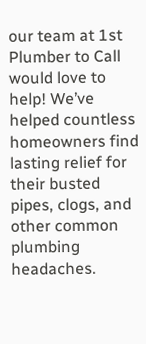our team at 1st Plumber to Call would love to help! We’ve helped countless homeowners find lasting relief for their busted pipes, clogs, and other common plumbing headaches.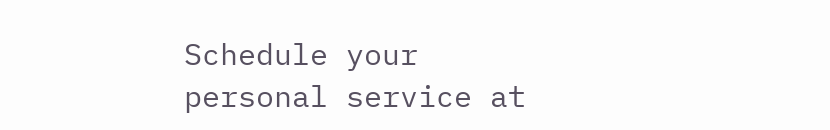Schedule your personal service at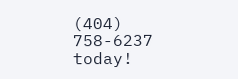(404) 758-6237 today!